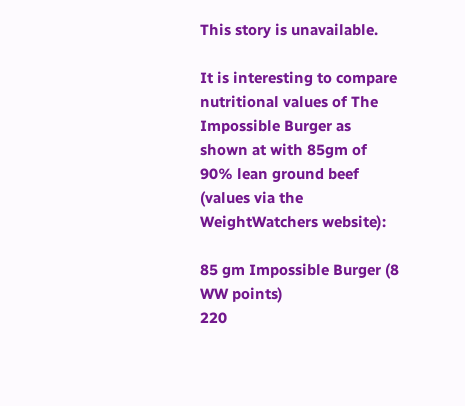This story is unavailable.

It is interesting to compare nutritional values of The Impossible Burger as shown at with 85gm of 90% lean ground beef (values via the WeightWatchers website):

85 gm Impossible Burger (8 WW points)
220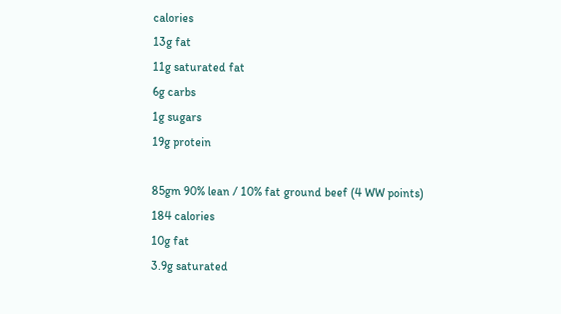calories
13g fat
11g saturated fat
6g carbs
1g sugars
19g protein

85gm 90% lean / 10% fat ground beef (4 WW points)
184 calories
10g fat
3.9g saturated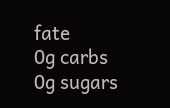fate
0g carbs
0g sugars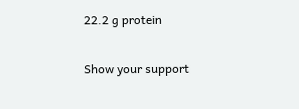22.2 g protein

Show your support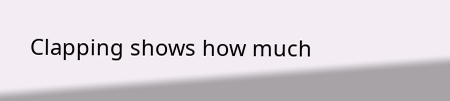Clapping shows how much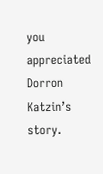you appreciated Dorron Katzin’s story.